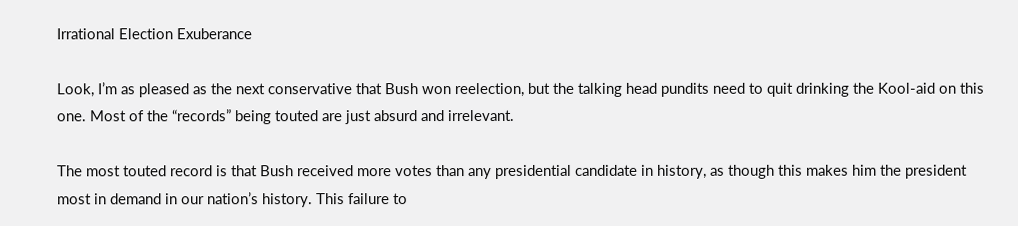Irrational Election Exuberance

Look, I’m as pleased as the next conservative that Bush won reelection, but the talking head pundits need to quit drinking the Kool-aid on this one. Most of the “records” being touted are just absurd and irrelevant.

The most touted record is that Bush received more votes than any presidential candidate in history, as though this makes him the president most in demand in our nation’s history. This failure to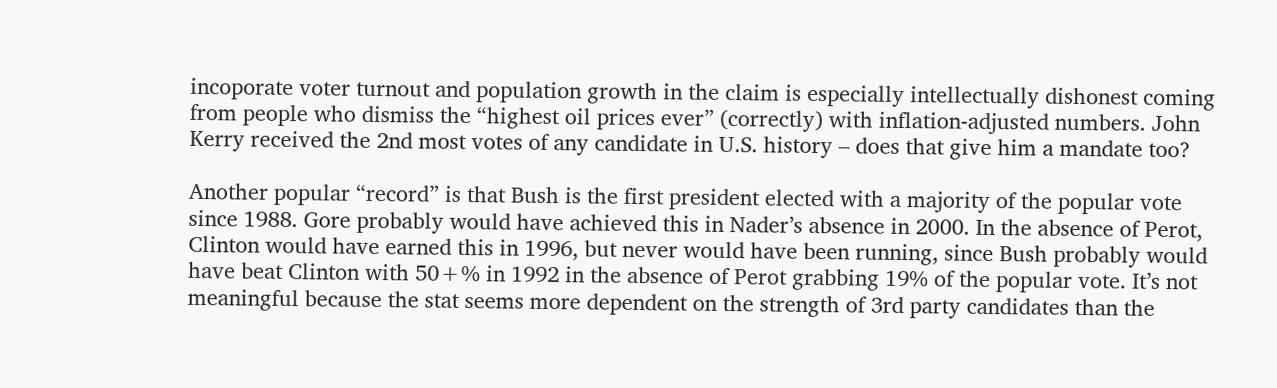incoporate voter turnout and population growth in the claim is especially intellectually dishonest coming from people who dismiss the “highest oil prices ever” (correctly) with inflation-adjusted numbers. John Kerry received the 2nd most votes of any candidate in U.S. history – does that give him a mandate too?

Another popular “record” is that Bush is the first president elected with a majority of the popular vote since 1988. Gore probably would have achieved this in Nader’s absence in 2000. In the absence of Perot, Clinton would have earned this in 1996, but never would have been running, since Bush probably would have beat Clinton with 50+% in 1992 in the absence of Perot grabbing 19% of the popular vote. It’s not meaningful because the stat seems more dependent on the strength of 3rd party candidates than the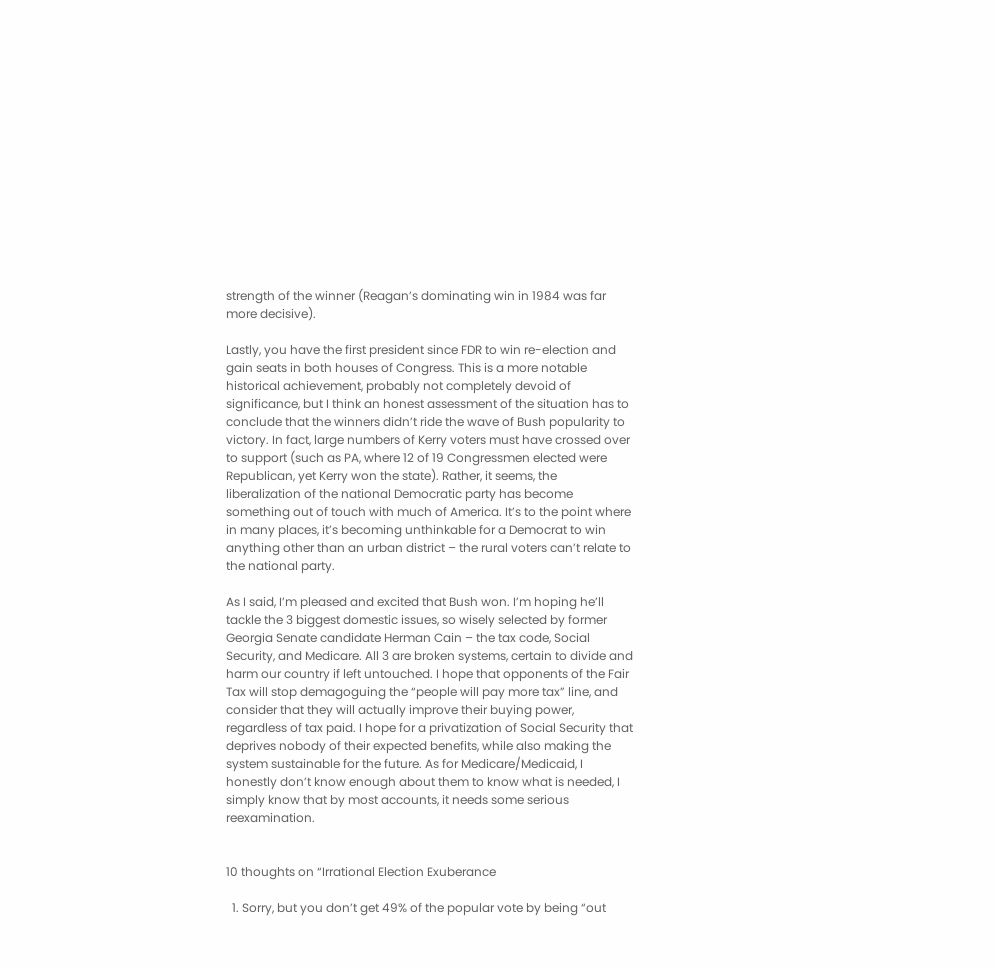strength of the winner (Reagan’s dominating win in 1984 was far more decisive).

Lastly, you have the first president since FDR to win re-election and gain seats in both houses of Congress. This is a more notable historical achievement, probably not completely devoid of significance, but I think an honest assessment of the situation has to conclude that the winners didn’t ride the wave of Bush popularity to victory. In fact, large numbers of Kerry voters must have crossed over to support (such as PA, where 12 of 19 Congressmen elected were Republican, yet Kerry won the state). Rather, it seems, the liberalization of the national Democratic party has become something out of touch with much of America. It’s to the point where in many places, it’s becoming unthinkable for a Democrat to win anything other than an urban district – the rural voters can’t relate to the national party.

As I said, I’m pleased and excited that Bush won. I’m hoping he’ll tackle the 3 biggest domestic issues, so wisely selected by former Georgia Senate candidate Herman Cain – the tax code, Social Security, and Medicare. All 3 are broken systems, certain to divide and harm our country if left untouched. I hope that opponents of the Fair Tax will stop demagoguing the “people will pay more tax” line, and consider that they will actually improve their buying power, regardless of tax paid. I hope for a privatization of Social Security that deprives nobody of their expected benefits, while also making the system sustainable for the future. As for Medicare/Medicaid, I honestly don’t know enough about them to know what is needed, I simply know that by most accounts, it needs some serious reexamination.


10 thoughts on “Irrational Election Exuberance

  1. Sorry, but you don’t get 49% of the popular vote by being “out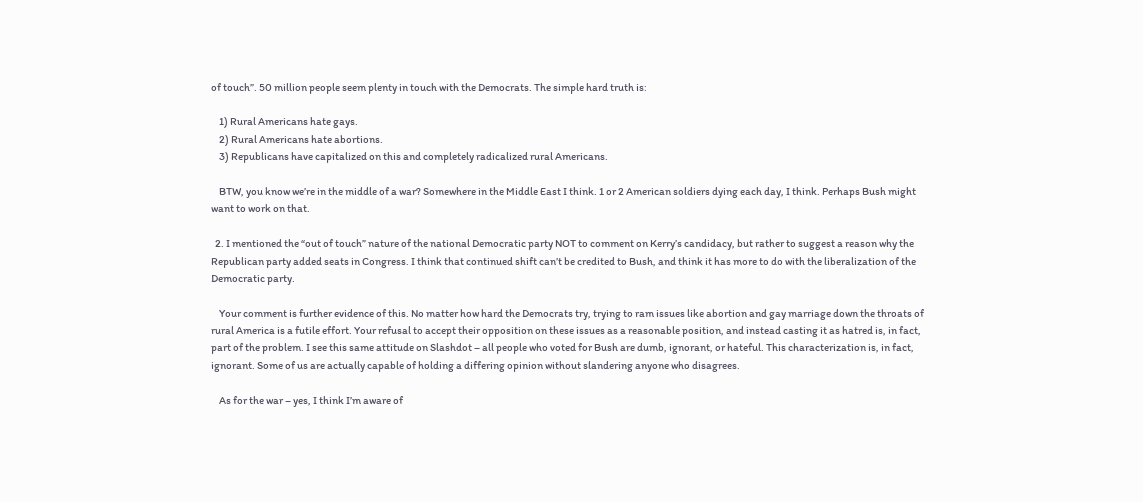of touch”. 50 million people seem plenty in touch with the Democrats. The simple hard truth is:

    1) Rural Americans hate gays.
    2) Rural Americans hate abortions.
    3) Republicans have capitalized on this and completely radicalized rural Americans.

    BTW, you know we’re in the middle of a war? Somewhere in the Middle East I think. 1 or 2 American soldiers dying each day, I think. Perhaps Bush might want to work on that.

  2. I mentioned the “out of touch” nature of the national Democratic party NOT to comment on Kerry’s candidacy, but rather to suggest a reason why the Republican party added seats in Congress. I think that continued shift can’t be credited to Bush, and think it has more to do with the liberalization of the Democratic party.

    Your comment is further evidence of this. No matter how hard the Democrats try, trying to ram issues like abortion and gay marriage down the throats of rural America is a futile effort. Your refusal to accept their opposition on these issues as a reasonable position, and instead casting it as hatred is, in fact, part of the problem. I see this same attitude on Slashdot – all people who voted for Bush are dumb, ignorant, or hateful. This characterization is, in fact, ignorant. Some of us are actually capable of holding a differing opinion without slandering anyone who disagrees.

    As for the war – yes, I think I’m aware of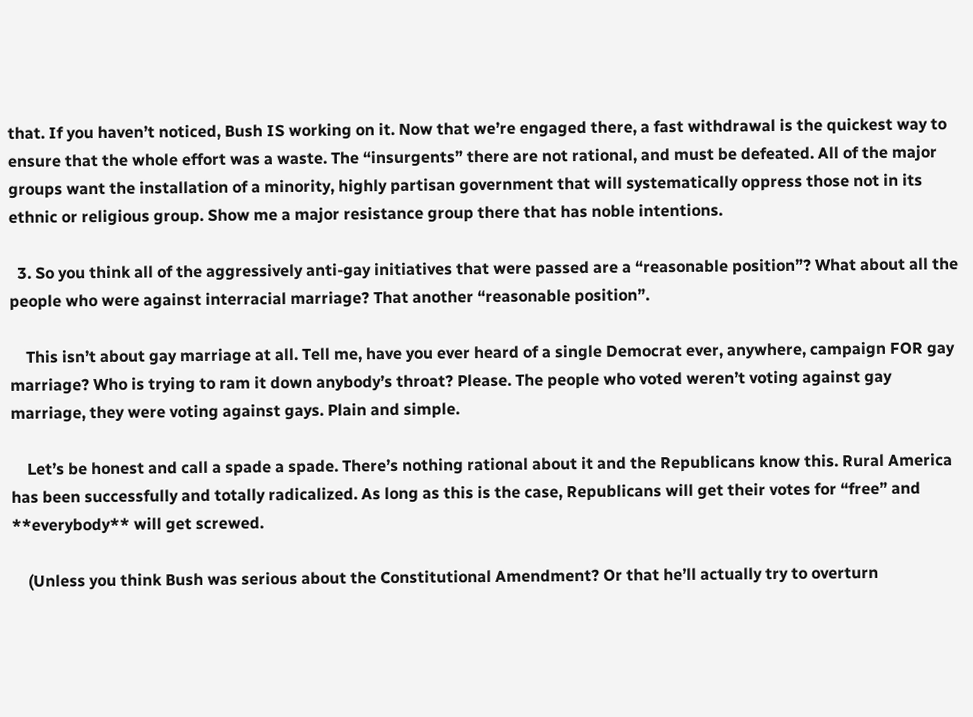that. If you haven’t noticed, Bush IS working on it. Now that we’re engaged there, a fast withdrawal is the quickest way to ensure that the whole effort was a waste. The “insurgents” there are not rational, and must be defeated. All of the major groups want the installation of a minority, highly partisan government that will systematically oppress those not in its ethnic or religious group. Show me a major resistance group there that has noble intentions.

  3. So you think all of the aggressively anti-gay initiatives that were passed are a “reasonable position”? What about all the people who were against interracial marriage? That another “reasonable position”.

    This isn’t about gay marriage at all. Tell me, have you ever heard of a single Democrat ever, anywhere, campaign FOR gay marriage? Who is trying to ram it down anybody’s throat? Please. The people who voted weren’t voting against gay marriage, they were voting against gays. Plain and simple.

    Let’s be honest and call a spade a spade. There’s nothing rational about it and the Republicans know this. Rural America has been successfully and totally radicalized. As long as this is the case, Republicans will get their votes for “free” and **everybody** will get screwed.

    (Unless you think Bush was serious about the Constitutional Amendment? Or that he’ll actually try to overturn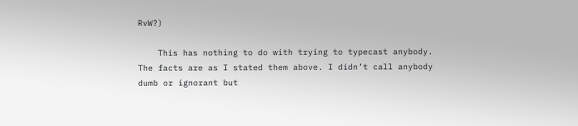RvW?)

    This has nothing to do with trying to typecast anybody. The facts are as I stated them above. I didn’t call anybody dumb or ignorant but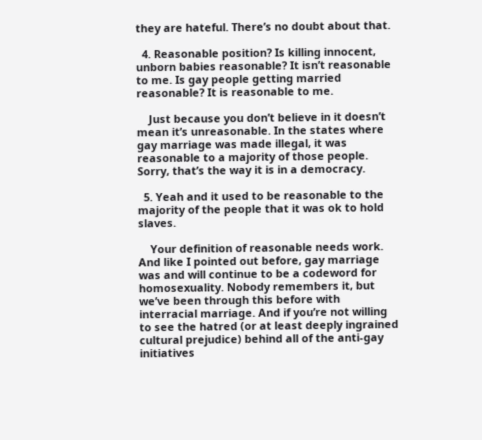they are hateful. There’s no doubt about that.

  4. Reasonable position? Is killing innocent, unborn babies reasonable? It isn’t reasonable to me. Is gay people getting married reasonable? It is reasonable to me.

    Just because you don’t believe in it doesn’t mean it’s unreasonable. In the states where gay marriage was made illegal, it was reasonable to a majority of those people. Sorry, that’s the way it is in a democracy.

  5. Yeah and it used to be reasonable to the majority of the people that it was ok to hold slaves.

    Your definition of reasonable needs work. And like I pointed out before, gay marriage was and will continue to be a codeword for homosexuality. Nobody remembers it, but we’ve been through this before with interracial marriage. And if you’re not willing to see the hatred (or at least deeply ingrained cultural prejudice) behind all of the anti-gay initiatives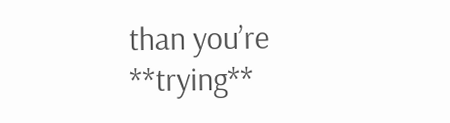than you’re **trying**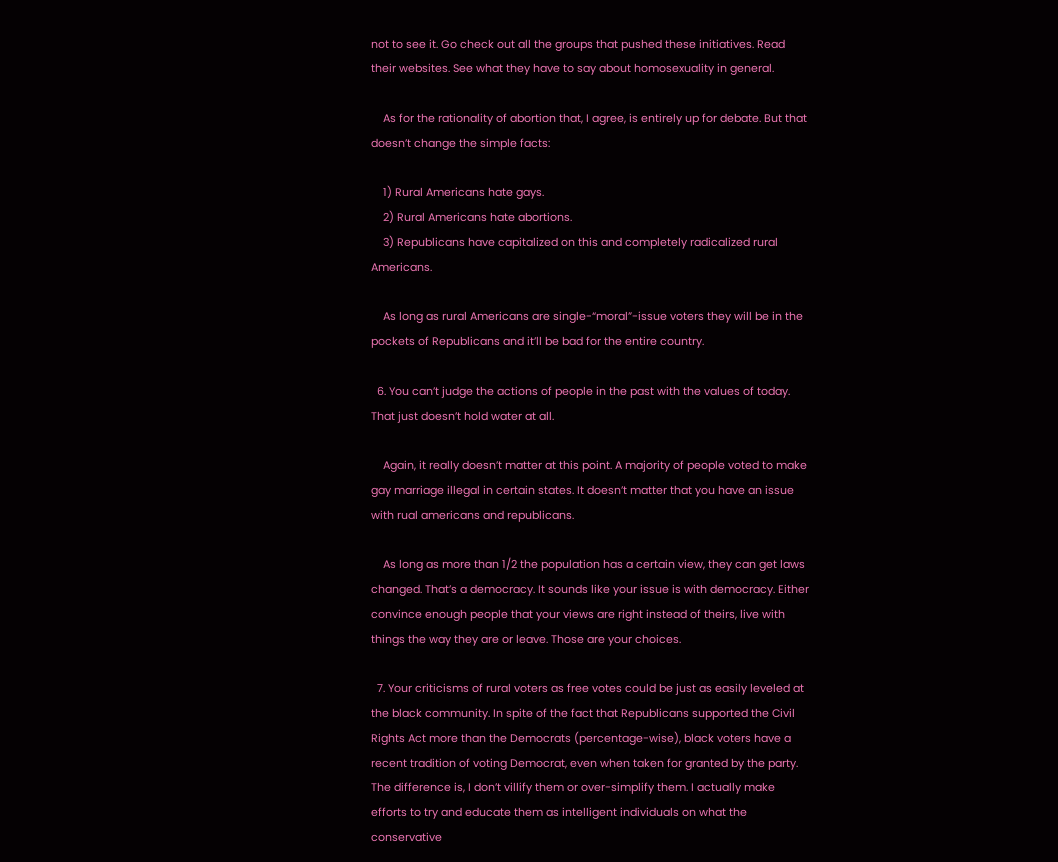not to see it. Go check out all the groups that pushed these initiatives. Read their websites. See what they have to say about homosexuality in general.

    As for the rationality of abortion that, I agree, is entirely up for debate. But that doesn’t change the simple facts:

    1) Rural Americans hate gays.
    2) Rural Americans hate abortions.
    3) Republicans have capitalized on this and completely radicalized rural Americans.

    As long as rural Americans are single-“moral”-issue voters they will be in the pockets of Republicans and it’ll be bad for the entire country.

  6. You can’t judge the actions of people in the past with the values of today. That just doesn’t hold water at all.

    Again, it really doesn’t matter at this point. A majority of people voted to make gay marriage illegal in certain states. It doesn’t matter that you have an issue with rual americans and republicans.

    As long as more than 1/2 the population has a certain view, they can get laws changed. That’s a democracy. It sounds like your issue is with democracy. Either convince enough people that your views are right instead of theirs, live with things the way they are or leave. Those are your choices.

  7. Your criticisms of rural voters as free votes could be just as easily leveled at the black community. In spite of the fact that Republicans supported the Civil Rights Act more than the Democrats (percentage-wise), black voters have a recent tradition of voting Democrat, even when taken for granted by the party. The difference is, I don’t villify them or over-simplify them. I actually make efforts to try and educate them as intelligent individuals on what the conservative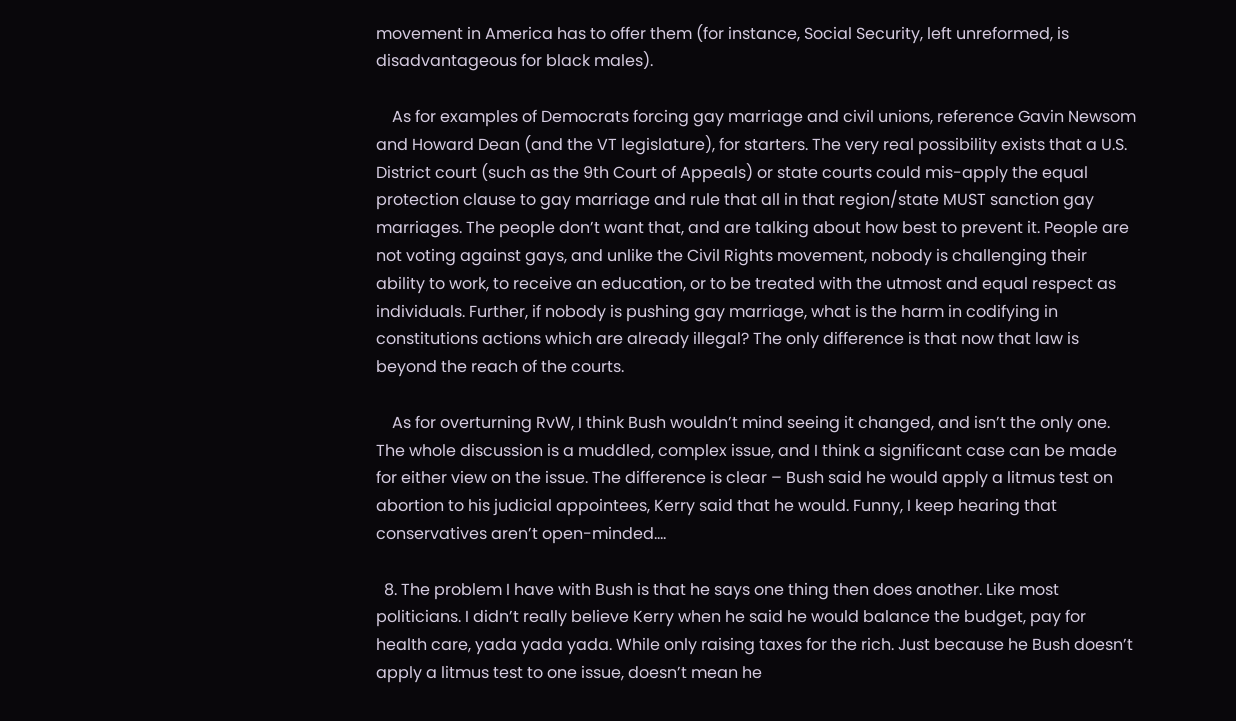movement in America has to offer them (for instance, Social Security, left unreformed, is disadvantageous for black males).

    As for examples of Democrats forcing gay marriage and civil unions, reference Gavin Newsom and Howard Dean (and the VT legislature), for starters. The very real possibility exists that a U.S. District court (such as the 9th Court of Appeals) or state courts could mis-apply the equal protection clause to gay marriage and rule that all in that region/state MUST sanction gay marriages. The people don’t want that, and are talking about how best to prevent it. People are not voting against gays, and unlike the Civil Rights movement, nobody is challenging their ability to work, to receive an education, or to be treated with the utmost and equal respect as individuals. Further, if nobody is pushing gay marriage, what is the harm in codifying in constitutions actions which are already illegal? The only difference is that now that law is beyond the reach of the courts.

    As for overturning RvW, I think Bush wouldn’t mind seeing it changed, and isn’t the only one. The whole discussion is a muddled, complex issue, and I think a significant case can be made for either view on the issue. The difference is clear – Bush said he would apply a litmus test on abortion to his judicial appointees, Kerry said that he would. Funny, I keep hearing that conservatives aren’t open-minded….

  8. The problem I have with Bush is that he says one thing then does another. Like most politicians. I didn’t really believe Kerry when he said he would balance the budget, pay for health care, yada yada yada. While only raising taxes for the rich. Just because he Bush doesn’t apply a litmus test to one issue, doesn’t mean he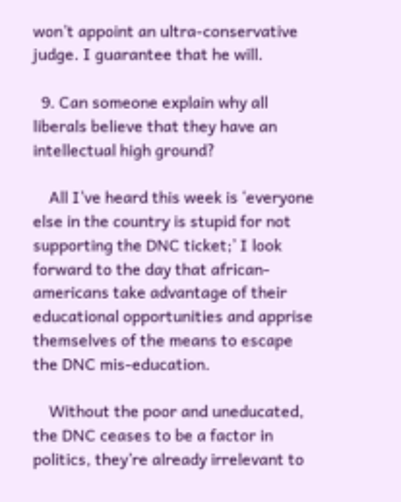won’t appoint an ultra-conservative judge. I guarantee that he will.

  9. Can someone explain why all liberals believe that they have an intellectual high ground?

    All I’ve heard this week is ‘everyone else in the country is stupid for not supporting the DNC ticket;’ I look forward to the day that african-americans take advantage of their educational opportunities and apprise themselves of the means to escape the DNC mis-education.

    Without the poor and uneducated, the DNC ceases to be a factor in politics, they’re already irrelevant to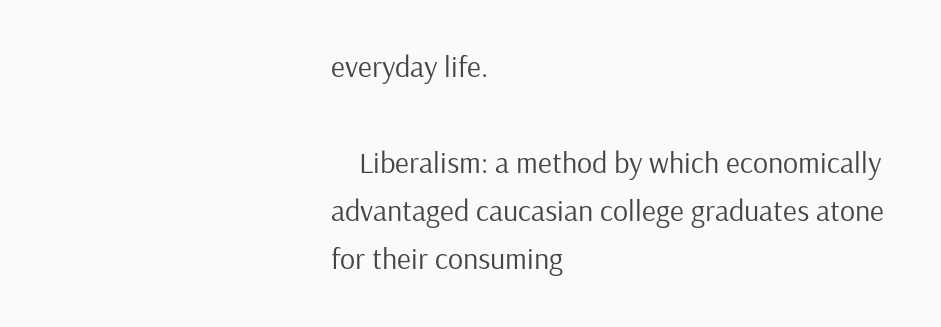everyday life.

    Liberalism: a method by which economically advantaged caucasian college graduates atone for their consuming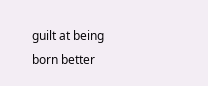guilt at being born better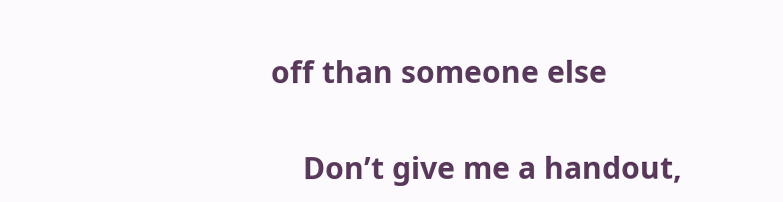off than someone else

    Don’t give me a handout,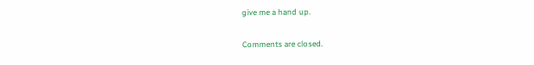give me a hand up.

Comments are closed.